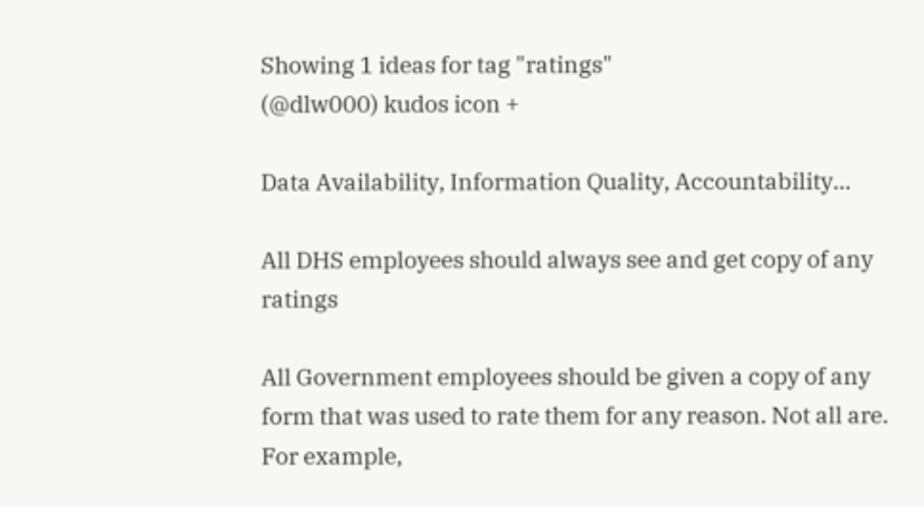Showing 1 ideas for tag "ratings"
(@dlw000) kudos icon +

Data Availability, Information Quality, Accountability...

All DHS employees should always see and get copy of any ratings

All Government employees should be given a copy of any form that was used to rate them for any reason. Not all are. For example,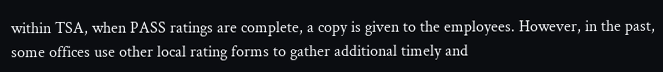within TSA, when PASS ratings are complete, a copy is given to the employees. However, in the past, some offices use other local rating forms to gather additional timely and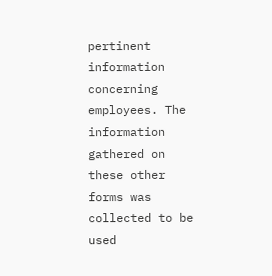pertinent information concerning employees. The information gathered on these other forms was collected to be used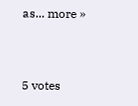as... more »


5 votes